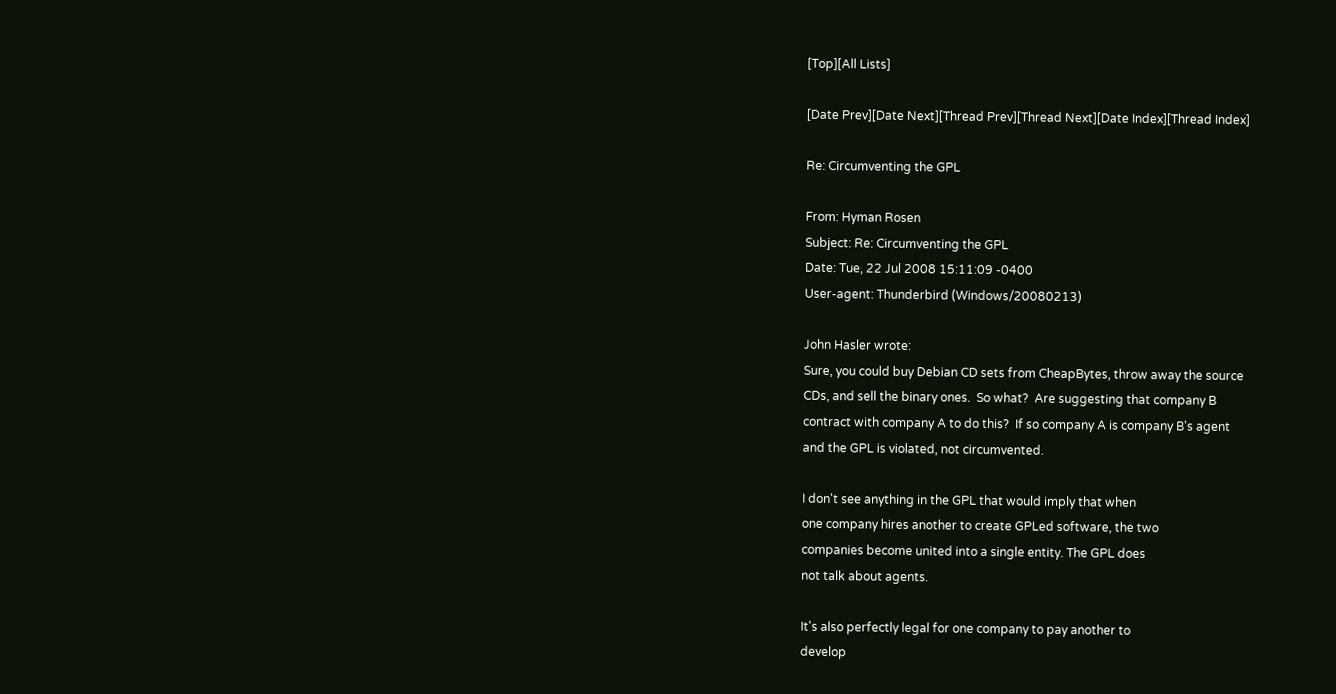[Top][All Lists]

[Date Prev][Date Next][Thread Prev][Thread Next][Date Index][Thread Index]

Re: Circumventing the GPL

From: Hyman Rosen
Subject: Re: Circumventing the GPL
Date: Tue, 22 Jul 2008 15:11:09 -0400
User-agent: Thunderbird (Windows/20080213)

John Hasler wrote:
Sure, you could buy Debian CD sets from CheapBytes, throw away the source
CDs, and sell the binary ones.  So what?  Are suggesting that company B
contract with company A to do this?  If so company A is company B's agent
and the GPL is violated, not circumvented.

I don't see anything in the GPL that would imply that when
one company hires another to create GPLed software, the two
companies become united into a single entity. The GPL does
not talk about agents.

It's also perfectly legal for one company to pay another to
develop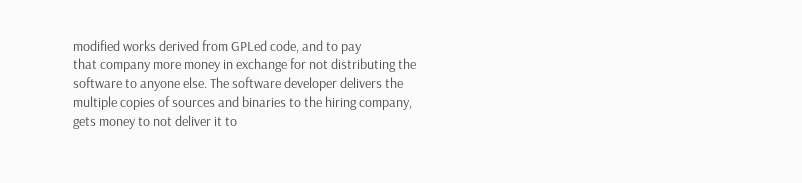modified works derived from GPLed code, and to pay
that company more money in exchange for not distributing the
software to anyone else. The software developer delivers the
multiple copies of sources and binaries to the hiring company,
gets money to not deliver it to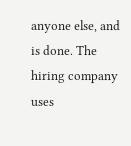anyone else, and is done. The
hiring company uses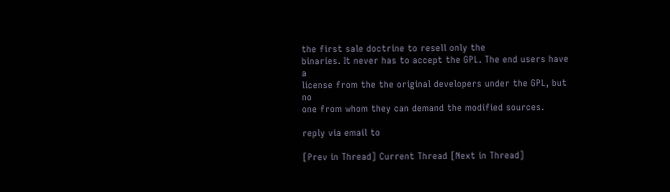the first sale doctrine to resell only the
binaries. It never has to accept the GPL. The end users have a
license from the the original developers under the GPL, but no
one from whom they can demand the modified sources.

reply via email to

[Prev in Thread] Current Thread [Next in Thread]